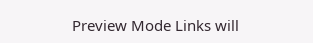Preview Mode Links will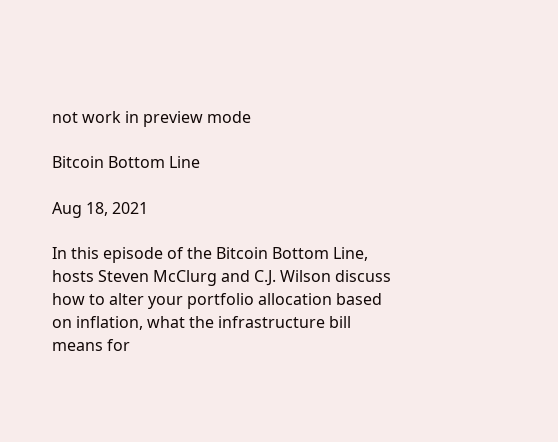not work in preview mode

Bitcoin Bottom Line

Aug 18, 2021

In this episode of the Bitcoin Bottom Line, hosts Steven McClurg and C.J. Wilson discuss how to alter your portfolio allocation based on inflation, what the infrastructure bill means for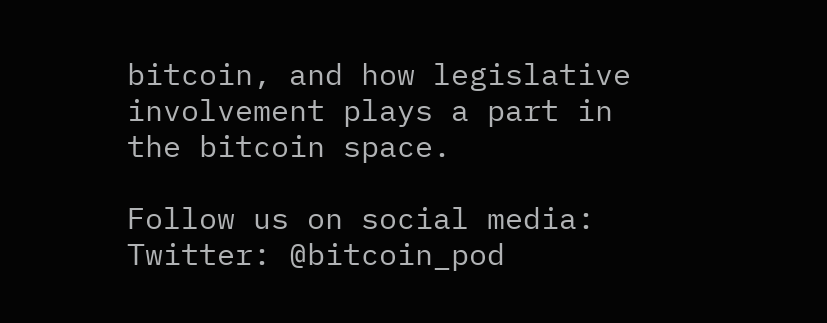bitcoin, and how legislative involvement plays a part in the bitcoin space.

Follow us on social media: Twitter: @bitcoin_pod